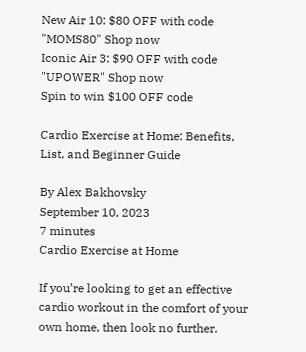New Air 10: $80 OFF with code "MOMS80" Shop now
Iconic Air 3: $90 OFF with code "UPOWER" Shop now
Spin to win $100 OFF code

Cardio Exercise at Home: Benefits, List, and Beginner Guide

By Alex Bakhovsky
September 10, 2023
7 minutes
Cardio Exercise at Home

If you’re looking to get an effective cardio workout in the comfort of your own home, then look no further.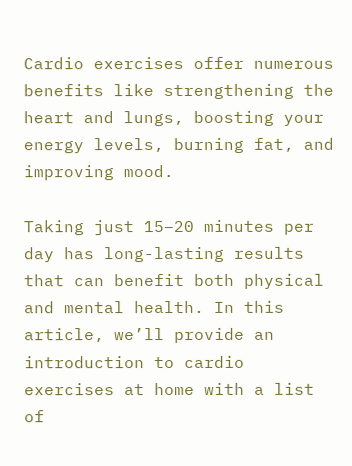Cardio exercises offer numerous benefits like strengthening the heart and lungs, boosting your energy levels, burning fat, and improving mood.

Taking just 15–20 minutes per day has long-lasting results that can benefit both physical and mental health. In this article, we’ll provide an introduction to cardio exercises at home with a list of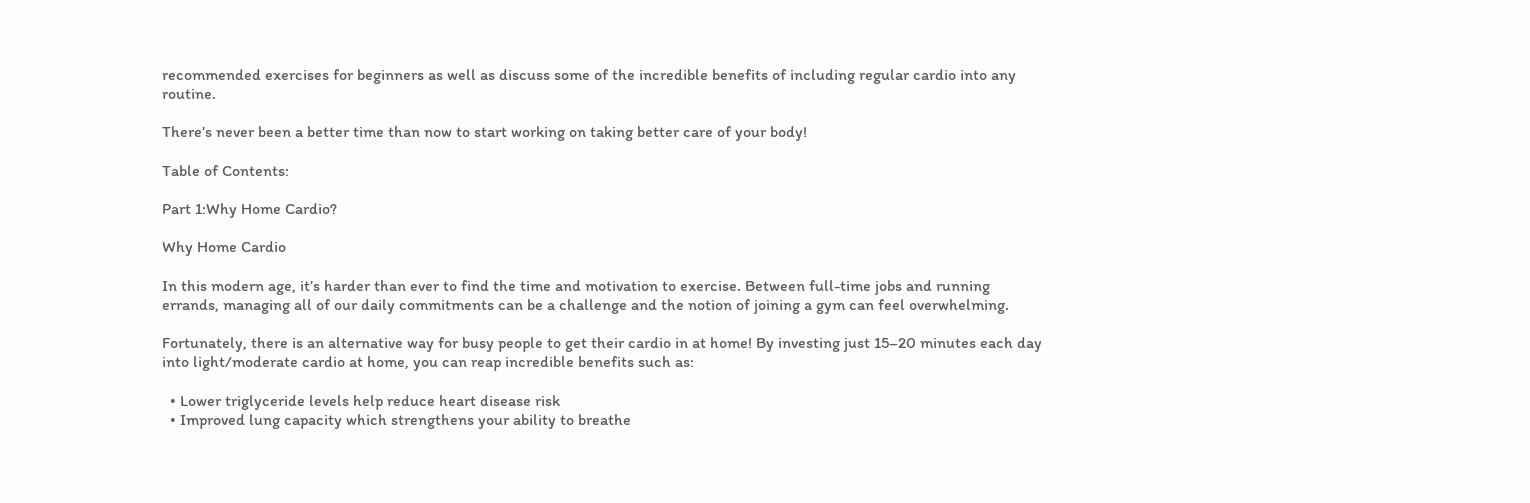recommended exercises for beginners as well as discuss some of the incredible benefits of including regular cardio into any routine.

There’s never been a better time than now to start working on taking better care of your body!

Table of Contents:

Part 1:Why Home Cardio?

Why Home Cardio

In this modern age, it’s harder than ever to find the time and motivation to exercise. Between full-time jobs and running errands, managing all of our daily commitments can be a challenge and the notion of joining a gym can feel overwhelming.

Fortunately, there is an alternative way for busy people to get their cardio in at home! By investing just 15–20 minutes each day into light/moderate cardio at home, you can reap incredible benefits such as:

  • Lower triglyceride levels help reduce heart disease risk
  • Improved lung capacity which strengthens your ability to breathe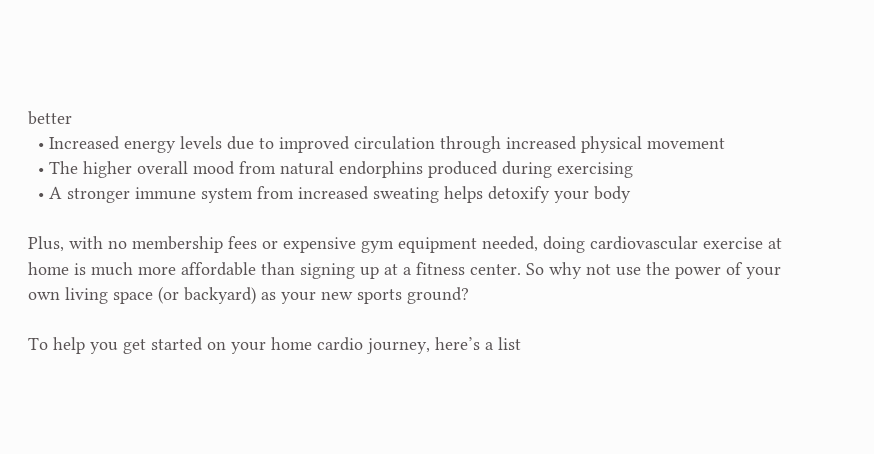better
  • Increased energy levels due to improved circulation through increased physical movement
  • The higher overall mood from natural endorphins produced during exercising
  • A stronger immune system from increased sweating helps detoxify your body

Plus, with no membership fees or expensive gym equipment needed, doing cardiovascular exercise at home is much more affordable than signing up at a fitness center. So why not use the power of your own living space (or backyard) as your new sports ground?

To help you get started on your home cardio journey, here’s a list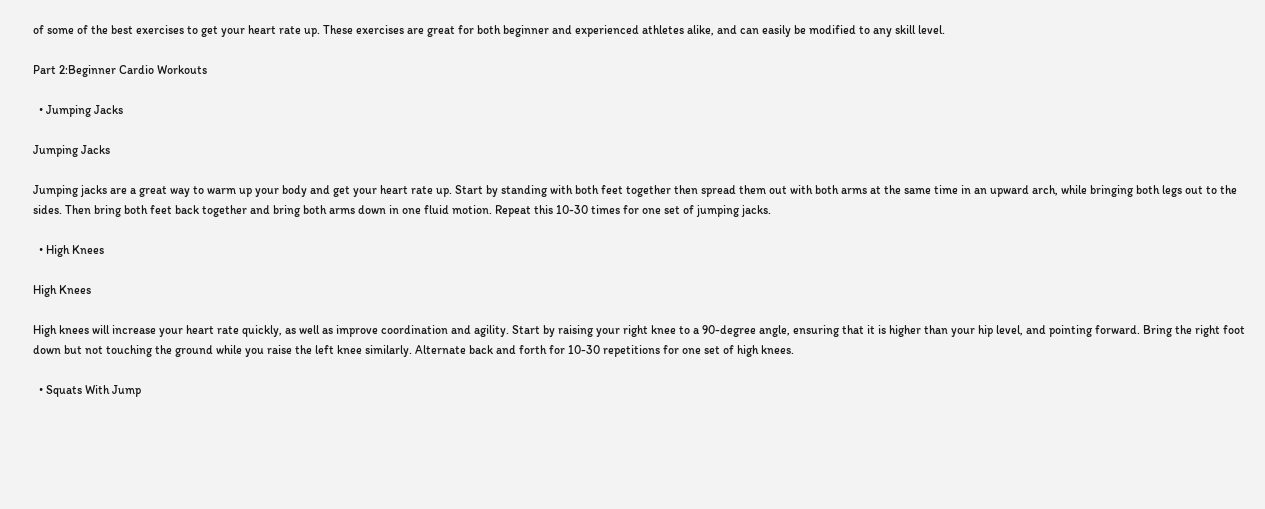of some of the best exercises to get your heart rate up. These exercises are great for both beginner and experienced athletes alike, and can easily be modified to any skill level.

Part 2:Beginner Cardio Workouts

  • Jumping Jacks

Jumping Jacks

Jumping jacks are a great way to warm up your body and get your heart rate up. Start by standing with both feet together then spread them out with both arms at the same time in an upward arch, while bringing both legs out to the sides. Then bring both feet back together and bring both arms down in one fluid motion. Repeat this 10-30 times for one set of jumping jacks.

  • High Knees

High Knees

High knees will increase your heart rate quickly, as well as improve coordination and agility. Start by raising your right knee to a 90-degree angle, ensuring that it is higher than your hip level, and pointing forward. Bring the right foot down but not touching the ground while you raise the left knee similarly. Alternate back and forth for 10-30 repetitions for one set of high knees.

  • Squats With Jump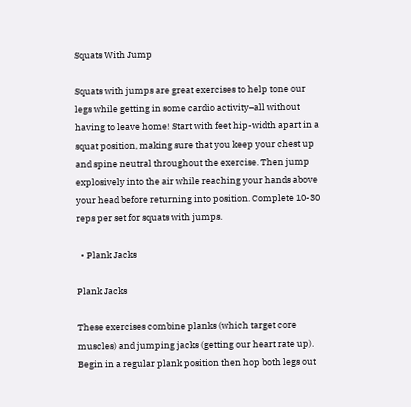Squats With Jump

Squats with jumps are great exercises to help tone our legs while getting in some cardio activity–all without having to leave home! Start with feet hip-width apart in a squat position, making sure that you keep your chest up and spine neutral throughout the exercise. Then jump explosively into the air while reaching your hands above your head before returning into position. Complete 10-30 reps per set for squats with jumps.

  • Plank Jacks

Plank Jacks

These exercises combine planks (which target core muscles) and jumping jacks (getting our heart rate up). Begin in a regular plank position then hop both legs out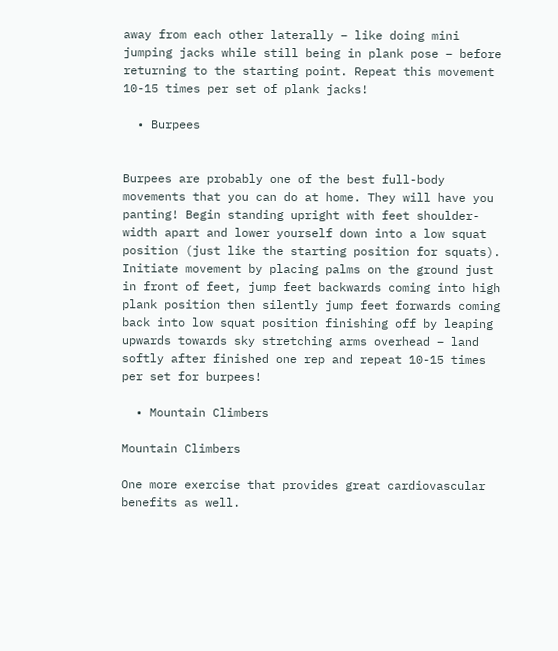away from each other laterally – like doing mini jumping jacks while still being in plank pose – before returning to the starting point. Repeat this movement 10-15 times per set of plank jacks!

  • Burpees


Burpees are probably one of the best full-body movements that you can do at home. They will have you panting! Begin standing upright with feet shoulder-width apart and lower yourself down into a low squat position (just like the starting position for squats). Initiate movement by placing palms on the ground just in front of feet, jump feet backwards coming into high plank position then silently jump feet forwards coming back into low squat position finishing off by leaping upwards towards sky stretching arms overhead – land softly after finished one rep and repeat 10-15 times per set for burpees!

  • Mountain Climbers

Mountain Climbers

One more exercise that provides great cardiovascular benefits as well.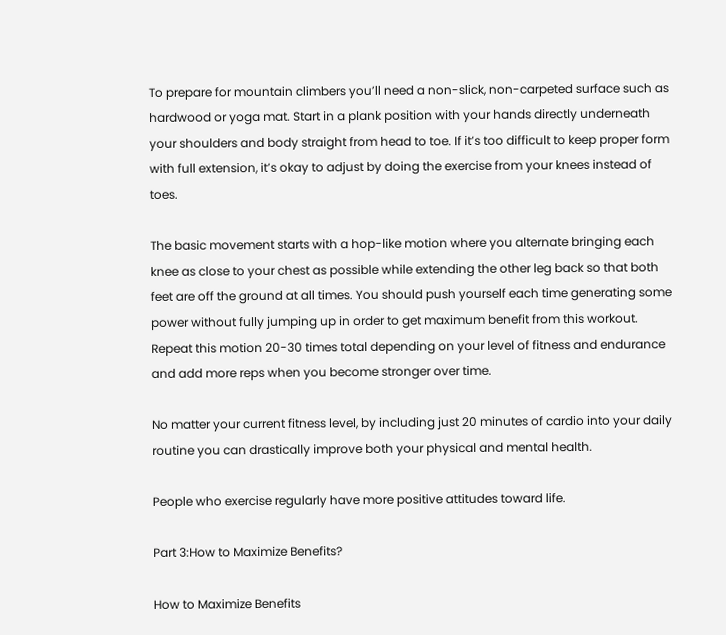To prepare for mountain climbers you’ll need a non-slick, non-carpeted surface such as hardwood or yoga mat. Start in a plank position with your hands directly underneath your shoulders and body straight from head to toe. If it’s too difficult to keep proper form with full extension, it’s okay to adjust by doing the exercise from your knees instead of toes.

The basic movement starts with a hop-like motion where you alternate bringing each knee as close to your chest as possible while extending the other leg back so that both feet are off the ground at all times. You should push yourself each time generating some power without fully jumping up in order to get maximum benefit from this workout. Repeat this motion 20-30 times total depending on your level of fitness and endurance and add more reps when you become stronger over time.

No matter your current fitness level, by including just 20 minutes of cardio into your daily routine you can drastically improve both your physical and mental health.

People who exercise regularly have more positive attitudes toward life.

Part 3:How to Maximize Benefits?

How to Maximize Benefits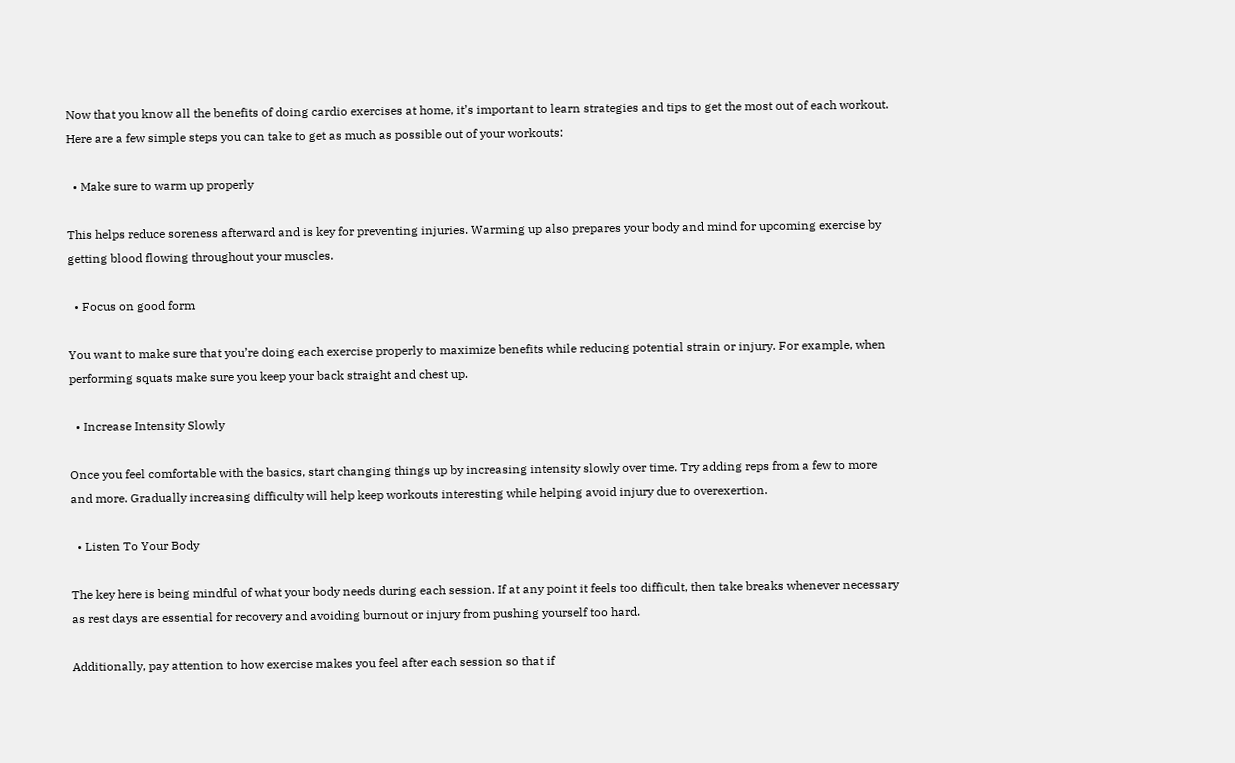Now that you know all the benefits of doing cardio exercises at home, it’s important to learn strategies and tips to get the most out of each workout. Here are a few simple steps you can take to get as much as possible out of your workouts:

  • Make sure to warm up properly

This helps reduce soreness afterward and is key for preventing injuries. Warming up also prepares your body and mind for upcoming exercise by getting blood flowing throughout your muscles.

  • Focus on good form

You want to make sure that you’re doing each exercise properly to maximize benefits while reducing potential strain or injury. For example, when performing squats make sure you keep your back straight and chest up.

  • Increase Intensity Slowly

Once you feel comfortable with the basics, start changing things up by increasing intensity slowly over time. Try adding reps from a few to more and more. Gradually increasing difficulty will help keep workouts interesting while helping avoid injury due to overexertion.

  • Listen To Your Body

The key here is being mindful of what your body needs during each session. If at any point it feels too difficult, then take breaks whenever necessary as rest days are essential for recovery and avoiding burnout or injury from pushing yourself too hard.

Additionally, pay attention to how exercise makes you feel after each session so that if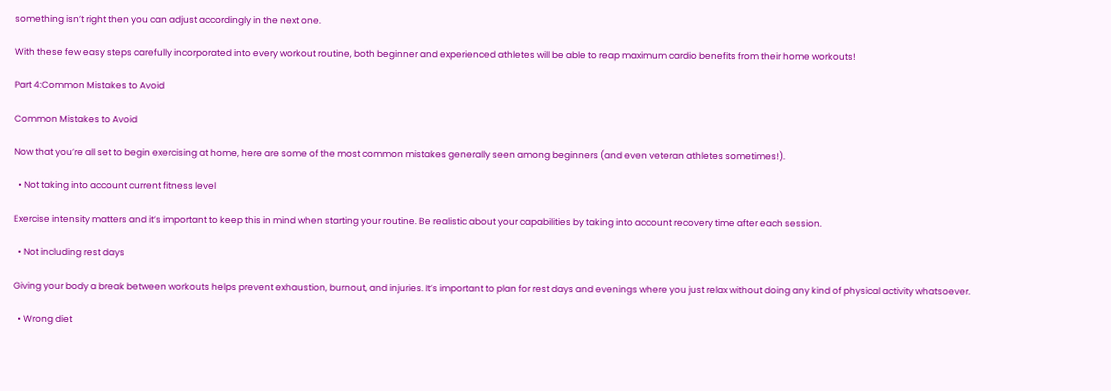something isn’t right then you can adjust accordingly in the next one.

With these few easy steps carefully incorporated into every workout routine, both beginner and experienced athletes will be able to reap maximum cardio benefits from their home workouts!

Part 4:Common Mistakes to Avoid

Common Mistakes to Avoid

Now that you’re all set to begin exercising at home, here are some of the most common mistakes generally seen among beginners (and even veteran athletes sometimes!).

  • Not taking into account current fitness level

Exercise intensity matters and it’s important to keep this in mind when starting your routine. Be realistic about your capabilities by taking into account recovery time after each session.

  • Not including rest days

Giving your body a break between workouts helps prevent exhaustion, burnout, and injuries. It’s important to plan for rest days and evenings where you just relax without doing any kind of physical activity whatsoever.

  • Wrong diet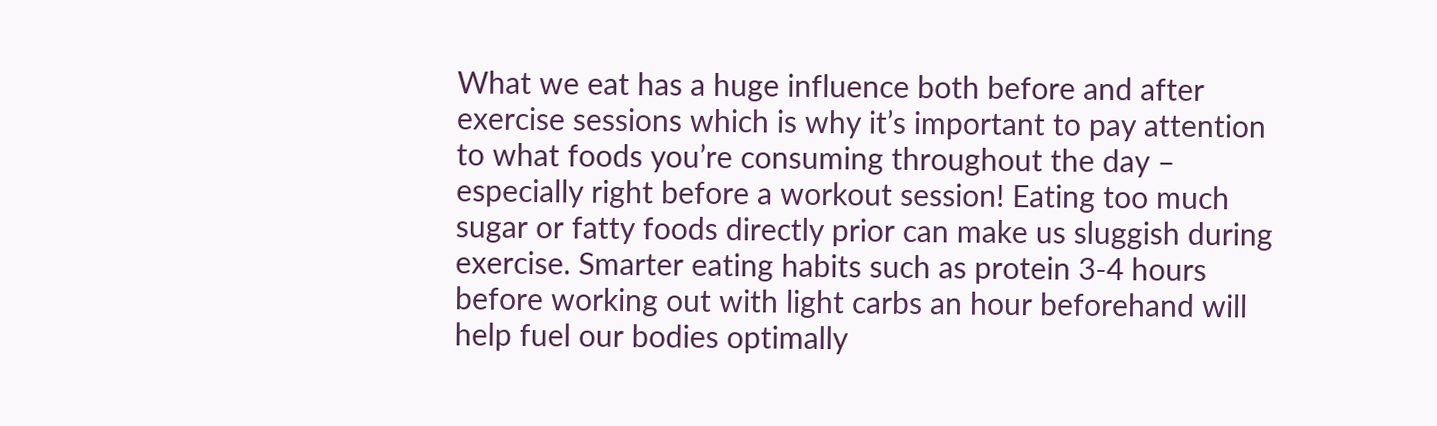What we eat has a huge influence both before and after exercise sessions which is why it’s important to pay attention to what foods you’re consuming throughout the day – especially right before a workout session! Eating too much sugar or fatty foods directly prior can make us sluggish during exercise. Smarter eating habits such as protein 3-4 hours before working out with light carbs an hour beforehand will help fuel our bodies optimally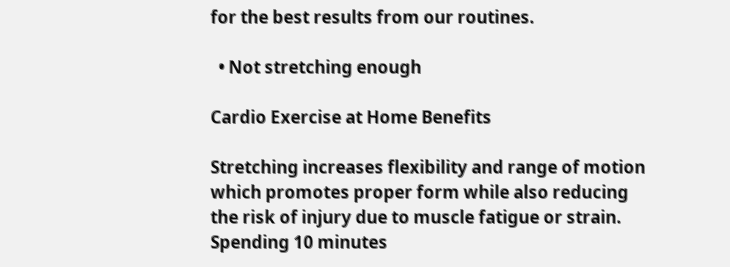for the best results from our routines.

  • Not stretching enough

Cardio Exercise at Home Benefits

Stretching increases flexibility and range of motion which promotes proper form while also reducing the risk of injury due to muscle fatigue or strain. Spending 10 minutes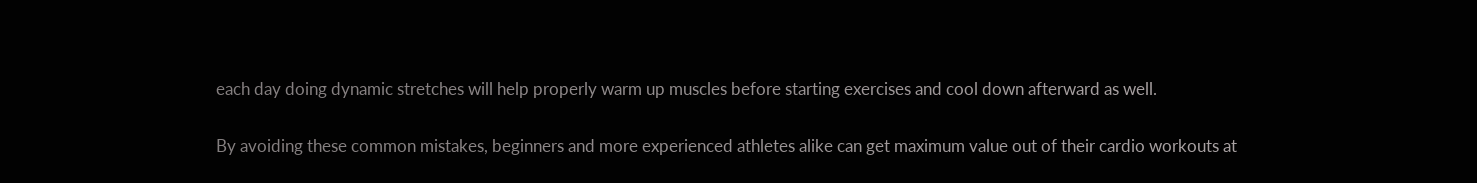each day doing dynamic stretches will help properly warm up muscles before starting exercises and cool down afterward as well.

By avoiding these common mistakes, beginners and more experienced athletes alike can get maximum value out of their cardio workouts at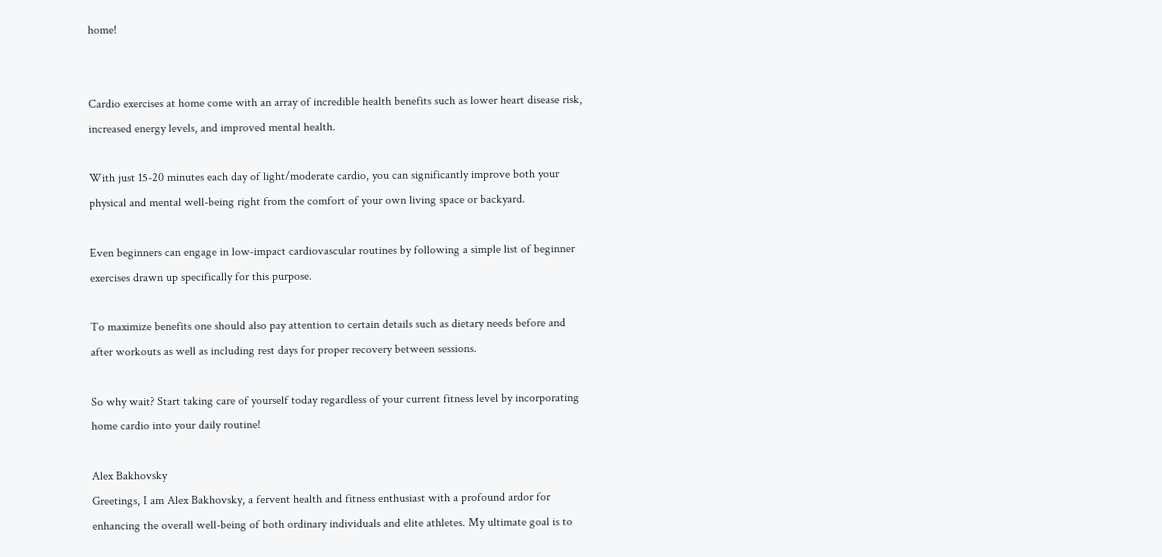home!


Cardio exercises at home come with an array of incredible health benefits such as lower heart disease risk, increased energy levels, and improved mental health.

With just 15-20 minutes each day of light/moderate cardio, you can significantly improve both your physical and mental well-being right from the comfort of your own living space or backyard.

Even beginners can engage in low-impact cardiovascular routines by following a simple list of beginner exercises drawn up specifically for this purpose.

To maximize benefits one should also pay attention to certain details such as dietary needs before and after workouts as well as including rest days for proper recovery between sessions.

So why wait? Start taking care of yourself today regardless of your current fitness level by incorporating home cardio into your daily routine!

Alex Bakhovsky
Greetings, I am Alex Bakhovsky, a fervent health and fitness enthusiast with a profound ardor for enhancing the overall well-being of both ordinary individuals and elite athletes. My ultimate goal is to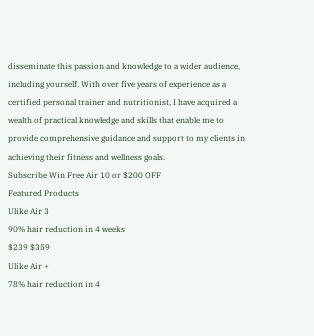disseminate this passion and knowledge to a wider audience, including yourself. With over five years of experience as a certified personal trainer and nutritionist, I have acquired a wealth of practical knowledge and skills that enable me to provide comprehensive guidance and support to my clients in achieving their fitness and wellness goals.
Subscribe Win Free Air 10 or $200 OFF
Featured Products
Ulike Air 3
90% hair reduction in 4 weeks
$239 $359
Ulike Air +
78% hair reduction in 4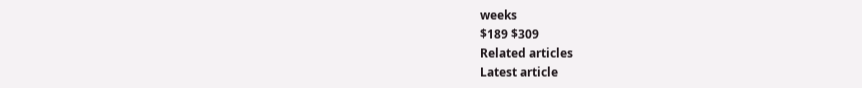weeks
$189 $309
Related articles
Latest article